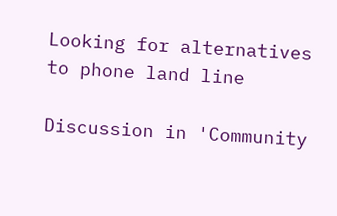Looking for alternatives to phone land line

Discussion in 'Community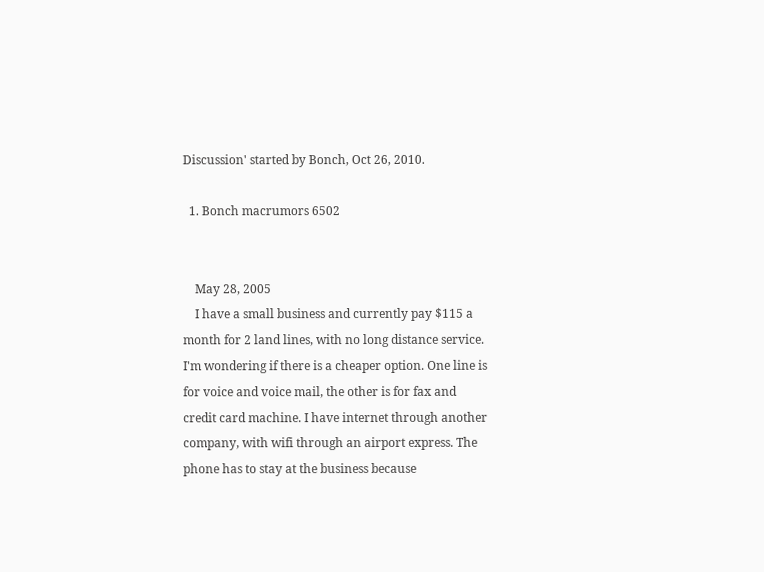Discussion' started by Bonch, Oct 26, 2010.

  1. Bonch macrumors 6502


    May 28, 2005
    I have a small business and currently pay $115 a month for 2 land lines, with no long distance service. I'm wondering if there is a cheaper option. One line is for voice and voice mail, the other is for fax and credit card machine. I have internet through another company, with wifi through an airport express. The phone has to stay at the business because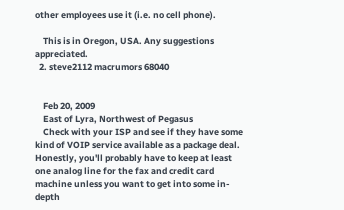other employees use it (i.e. no cell phone).

    This is in Oregon, USA. Any suggestions appreciated.
  2. steve2112 macrumors 68040


    Feb 20, 2009
    East of Lyra, Northwest of Pegasus
    Check with your ISP and see if they have some kind of VOIP service available as a package deal. Honestly, you'll probably have to keep at least one analog line for the fax and credit card machine unless you want to get into some in-depth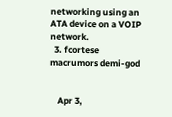networking using an ATA device on a VOIP network.
  3. fcortese macrumors demi-god


    Apr 3,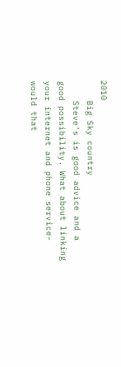2010
    Big Sky country
    Steve's is good advice and a good possibility. What about linking your internet and phone service-would that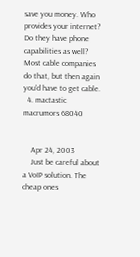save you money. Who provides your internet? Do they have phone capabilities as well? Most cable companies do that, but then again you'd have to get cable.
  4. mactastic macrumors 68040


    Apr 24, 2003
    Just be careful about a VoIP solution. The cheap ones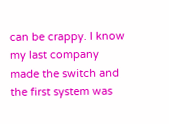can be crappy. I know my last company made the switch and the first system was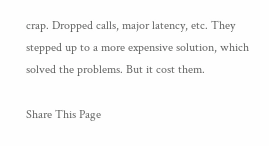crap. Dropped calls, major latency, etc. They stepped up to a more expensive solution, which solved the problems. But it cost them.

Share This Page